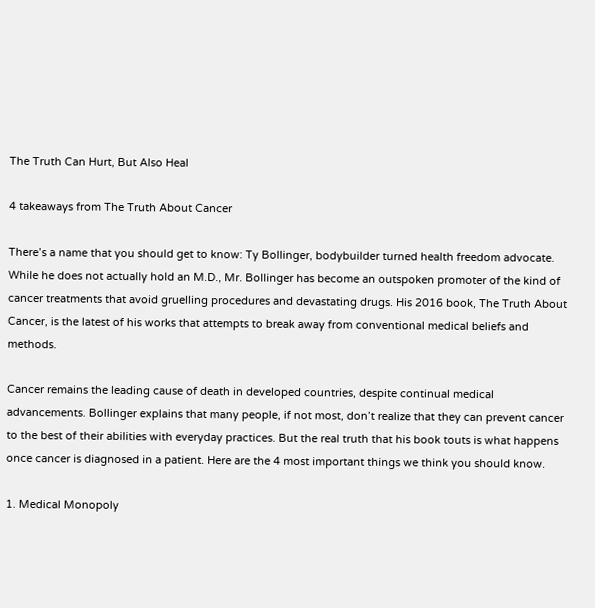The Truth Can Hurt, But Also Heal

4 takeaways from The Truth About Cancer

There’s a name that you should get to know: Ty Bollinger, bodybuilder turned health freedom advocate. While he does not actually hold an M.D., Mr. Bollinger has become an outspoken promoter of the kind of cancer treatments that avoid gruelling procedures and devastating drugs. His 2016 book, The Truth About Cancer, is the latest of his works that attempts to break away from conventional medical beliefs and methods.

Cancer remains the leading cause of death in developed countries, despite continual medical advancements. Bollinger explains that many people, if not most, don’t realize that they can prevent cancer to the best of their abilities with everyday practices. But the real truth that his book touts is what happens once cancer is diagnosed in a patient. Here are the 4 most important things we think you should know.

1. Medical Monopoly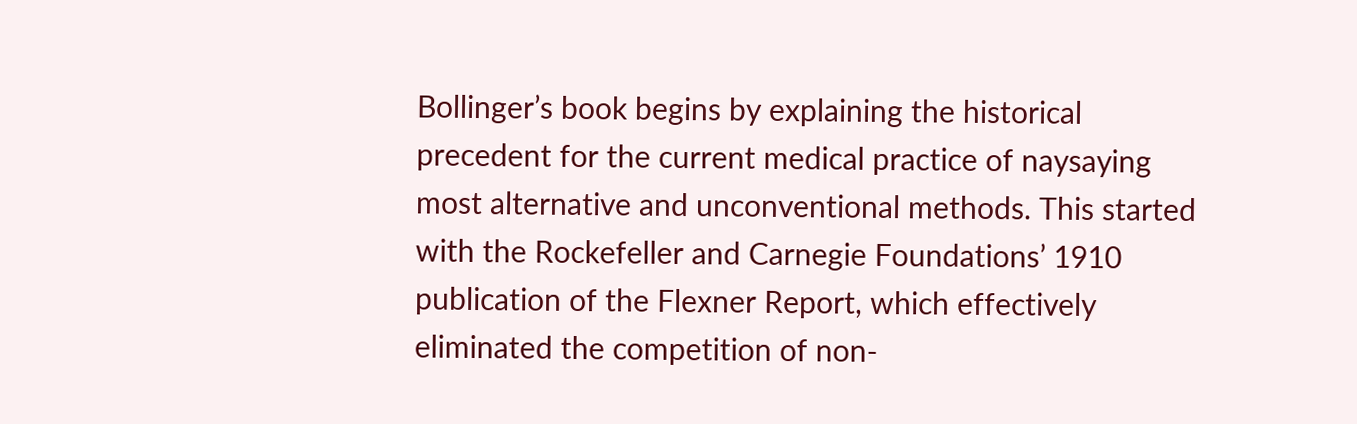Bollinger’s book begins by explaining the historical precedent for the current medical practice of naysaying most alternative and unconventional methods. This started with the Rockefeller and Carnegie Foundations’ 1910 publication of the Flexner Report, which effectively eliminated the competition of non-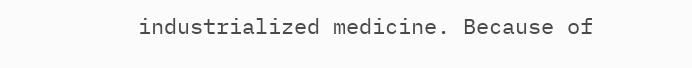industrialized medicine. Because of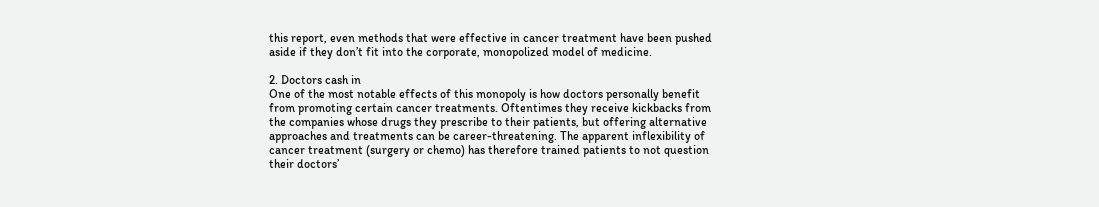this report, even methods that were effective in cancer treatment have been pushed aside if they don’t fit into the corporate, monopolized model of medicine.

2. Doctors cash in
One of the most notable effects of this monopoly is how doctors personally benefit from promoting certain cancer treatments. Oftentimes they receive kickbacks from the companies whose drugs they prescribe to their patients, but offering alternative approaches and treatments can be career-threatening. The apparent inflexibility of cancer treatment (surgery or chemo) has therefore trained patients to not question their doctors’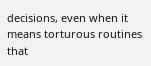decisions, even when it means torturous routines that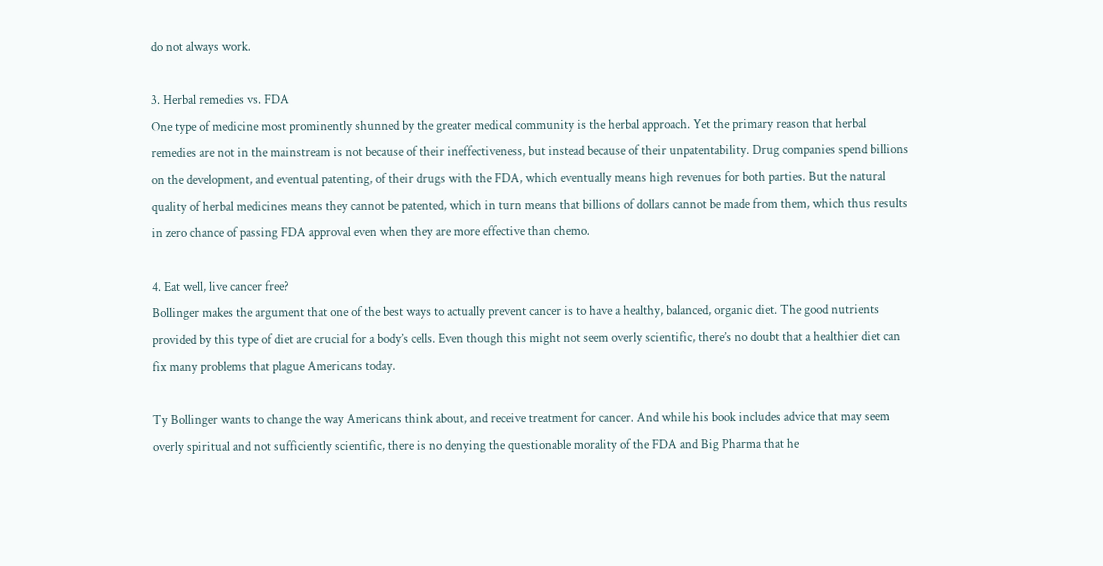do not always work.

3. Herbal remedies vs. FDA
One type of medicine most prominently shunned by the greater medical community is the herbal approach. Yet the primary reason that herbal remedies are not in the mainstream is not because of their ineffectiveness, but instead because of their unpatentability. Drug companies spend billions on the development, and eventual patenting, of their drugs with the FDA, which eventually means high revenues for both parties. But the natural quality of herbal medicines means they cannot be patented, which in turn means that billions of dollars cannot be made from them, which thus results in zero chance of passing FDA approval even when they are more effective than chemo.

4. Eat well, live cancer free?
Bollinger makes the argument that one of the best ways to actually prevent cancer is to have a healthy, balanced, organic diet. The good nutrients provided by this type of diet are crucial for a body’s cells. Even though this might not seem overly scientific, there’s no doubt that a healthier diet can fix many problems that plague Americans today.

Ty Bollinger wants to change the way Americans think about, and receive treatment for cancer. And while his book includes advice that may seem overly spiritual and not sufficiently scientific, there is no denying the questionable morality of the FDA and Big Pharma that he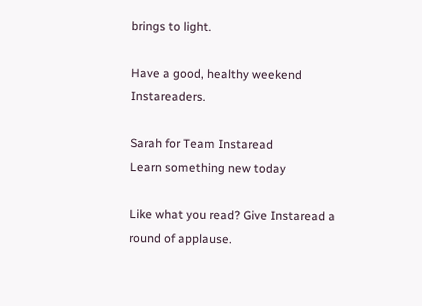brings to light.

Have a good, healthy weekend Instareaders.

Sarah for Team Instaread
Learn something new today

Like what you read? Give Instaread a round of applause.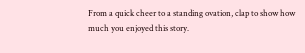From a quick cheer to a standing ovation, clap to show how much you enjoyed this story.